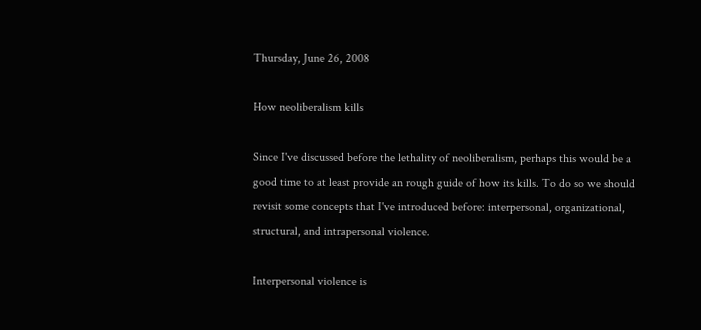Thursday, June 26, 2008

How neoliberalism kills

Since I've discussed before the lethality of neoliberalism, perhaps this would be a good time to at least provide an rough guide of how its kills. To do so we should revisit some concepts that I've introduced before: interpersonal, organizational, structural, and intrapersonal violence.

Interpersonal violence is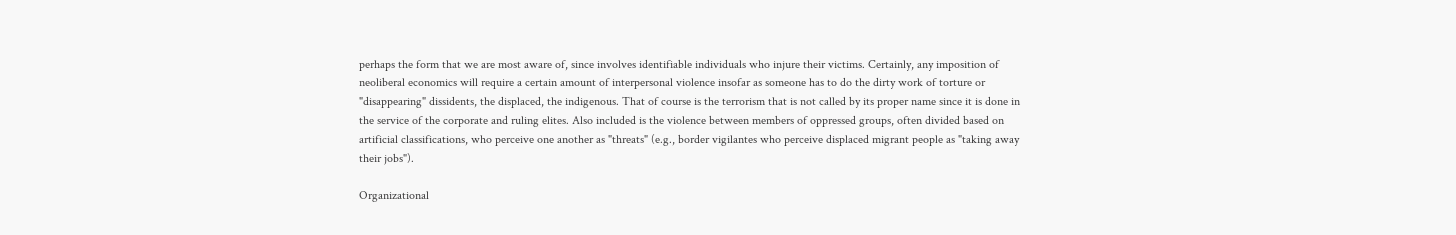perhaps the form that we are most aware of, since involves identifiable individuals who injure their victims. Certainly, any imposition of neoliberal economics will require a certain amount of interpersonal violence insofar as someone has to do the dirty work of torture or "disappearing" dissidents, the displaced, the indigenous. That of course is the terrorism that is not called by its proper name since it is done in the service of the corporate and ruling elites. Also included is the violence between members of oppressed groups, often divided based on artificial classifications, who perceive one another as "threats" (e.g., border vigilantes who perceive displaced migrant people as "taking away their jobs").

Organizational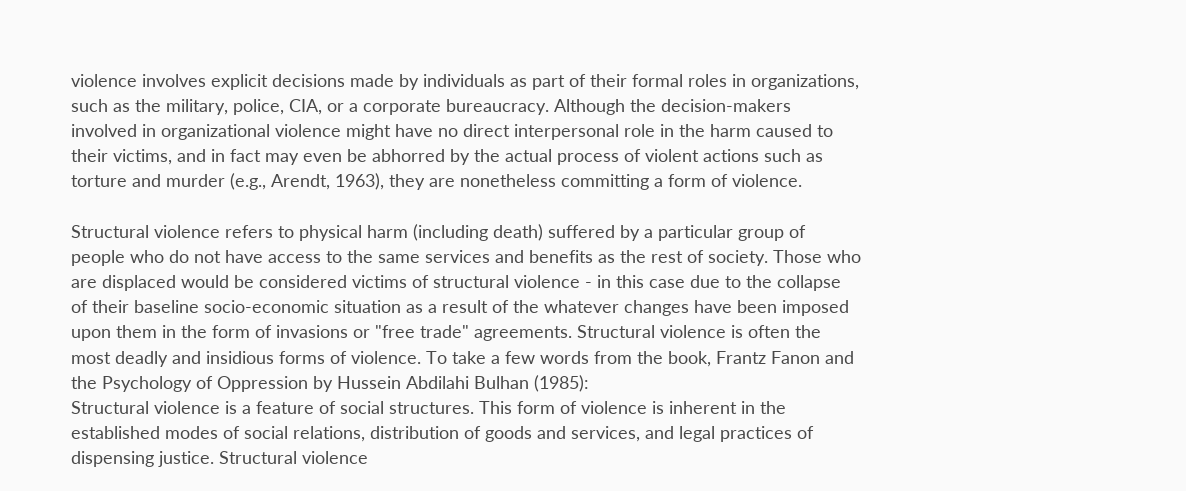violence involves explicit decisions made by individuals as part of their formal roles in organizations, such as the military, police, CIA, or a corporate bureaucracy. Although the decision-makers involved in organizational violence might have no direct interpersonal role in the harm caused to their victims, and in fact may even be abhorred by the actual process of violent actions such as torture and murder (e.g., Arendt, 1963), they are nonetheless committing a form of violence.

Structural violence refers to physical harm (including death) suffered by a particular group of people who do not have access to the same services and benefits as the rest of society. Those who are displaced would be considered victims of structural violence - in this case due to the collapse of their baseline socio-economic situation as a result of the whatever changes have been imposed upon them in the form of invasions or "free trade" agreements. Structural violence is often the most deadly and insidious forms of violence. To take a few words from the book, Frantz Fanon and the Psychology of Oppression by Hussein Abdilahi Bulhan (1985):
Structural violence is a feature of social structures. This form of violence is inherent in the established modes of social relations, distribution of goods and services, and legal practices of dispensing justice. Structural violence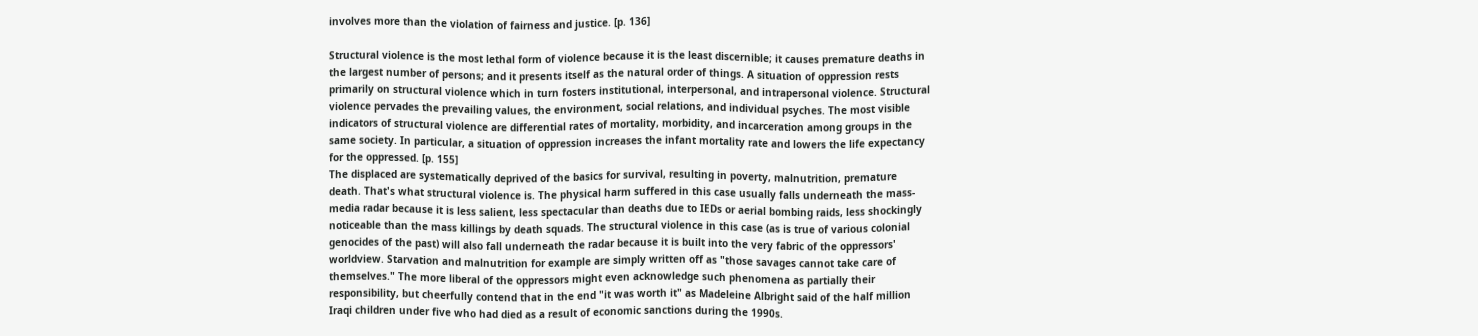involves more than the violation of fairness and justice. [p. 136]

Structural violence is the most lethal form of violence because it is the least discernible; it causes premature deaths in the largest number of persons; and it presents itself as the natural order of things. A situation of oppression rests primarily on structural violence which in turn fosters institutional, interpersonal, and intrapersonal violence. Structural violence pervades the prevailing values, the environment, social relations, and individual psyches. The most visible indicators of structural violence are differential rates of mortality, morbidity, and incarceration among groups in the same society. In particular, a situation of oppression increases the infant mortality rate and lowers the life expectancy for the oppressed. [p. 155]
The displaced are systematically deprived of the basics for survival, resulting in poverty, malnutrition, premature death. That's what structural violence is. The physical harm suffered in this case usually falls underneath the mass-media radar because it is less salient, less spectacular than deaths due to IEDs or aerial bombing raids, less shockingly noticeable than the mass killings by death squads. The structural violence in this case (as is true of various colonial genocides of the past) will also fall underneath the radar because it is built into the very fabric of the oppressors' worldview. Starvation and malnutrition for example are simply written off as "those savages cannot take care of themselves." The more liberal of the oppressors might even acknowledge such phenomena as partially their responsibility, but cheerfully contend that in the end "it was worth it" as Madeleine Albright said of the half million Iraqi children under five who had died as a result of economic sanctions during the 1990s.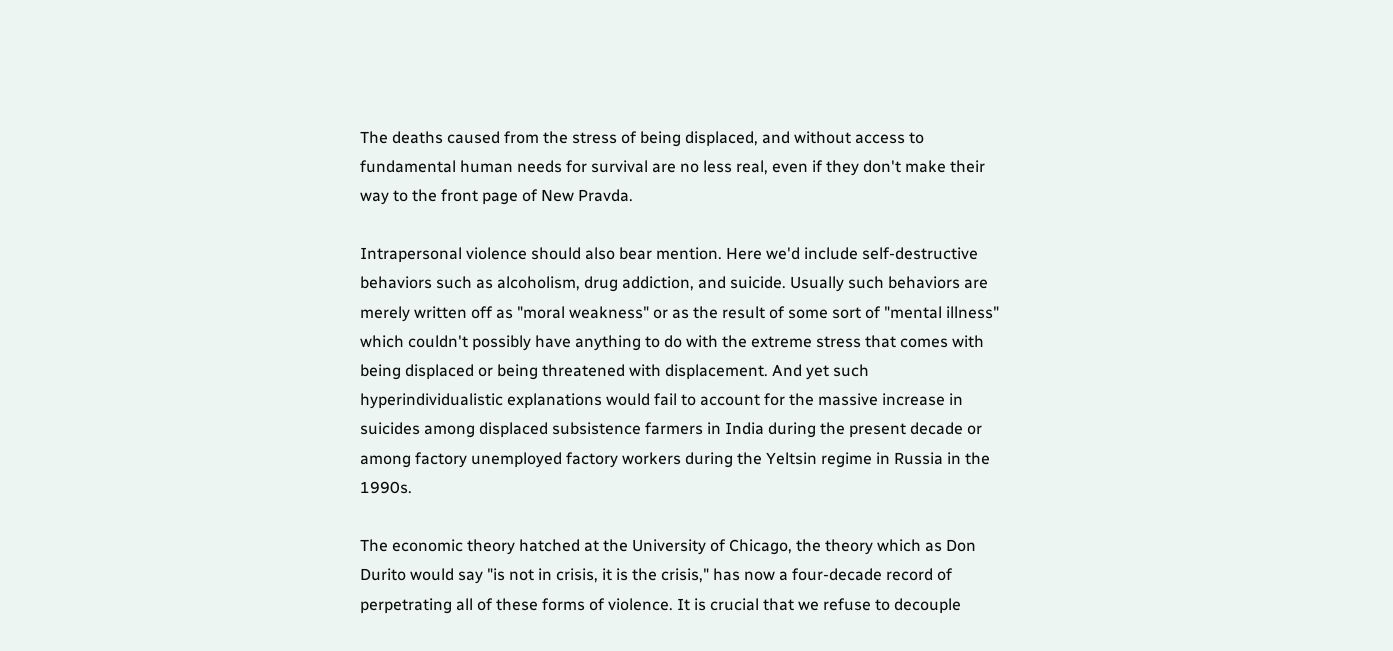The deaths caused from the stress of being displaced, and without access to fundamental human needs for survival are no less real, even if they don't make their way to the front page of New Pravda.

Intrapersonal violence should also bear mention. Here we'd include self-destructive behaviors such as alcoholism, drug addiction, and suicide. Usually such behaviors are merely written off as "moral weakness" or as the result of some sort of "mental illness" which couldn't possibly have anything to do with the extreme stress that comes with being displaced or being threatened with displacement. And yet such hyperindividualistic explanations would fail to account for the massive increase in suicides among displaced subsistence farmers in India during the present decade or among factory unemployed factory workers during the Yeltsin regime in Russia in the 1990s.

The economic theory hatched at the University of Chicago, the theory which as Don Durito would say "is not in crisis, it is the crisis," has now a four-decade record of perpetrating all of these forms of violence. It is crucial that we refuse to decouple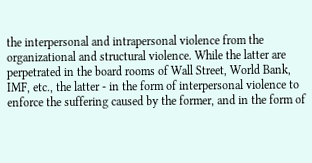the interpersonal and intrapersonal violence from the organizational and structural violence. While the latter are perpetrated in the board rooms of Wall Street, World Bank, IMF, etc., the latter - in the form of interpersonal violence to enforce the suffering caused by the former, and in the form of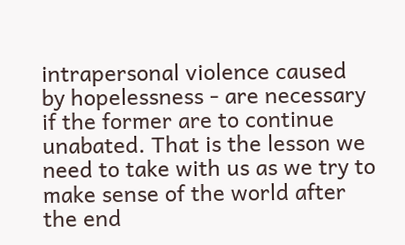intrapersonal violence caused by hopelessness - are necessary if the former are to continue unabated. That is the lesson we need to take with us as we try to make sense of the world after the end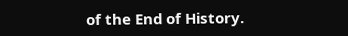of the End of History.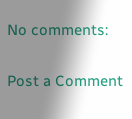No comments:

Post a Comment